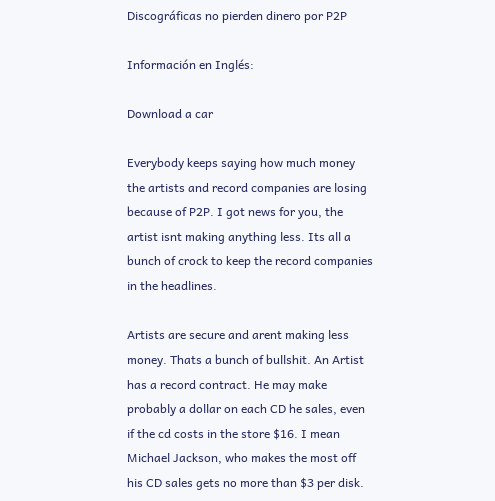Discográficas no pierden dinero por P2P

Información en Inglés:

Download a car

Everybody keeps saying how much money the artists and record companies are losing because of P2P. I got news for you, the artist isnt making anything less. Its all a bunch of crock to keep the record companies in the headlines.

Artists are secure and arent making less money. Thats a bunch of bullshit. An Artist has a record contract. He may make probably a dollar on each CD he sales, even if the cd costs in the store $16. I mean Michael Jackson, who makes the most off his CD sales gets no more than $3 per disk.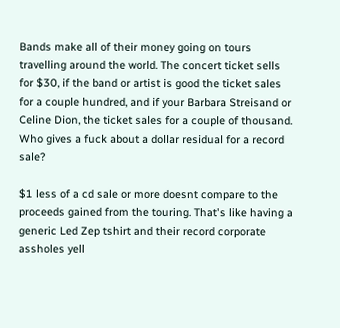Bands make all of their money going on tours travelling around the world. The concert ticket sells for $30, if the band or artist is good the ticket sales for a couple hundred, and if your Barbara Streisand or Celine Dion, the ticket sales for a couple of thousand. Who gives a fuck about a dollar residual for a record sale?

$1 less of a cd sale or more doesnt compare to the proceeds gained from the touring. That's like having a generic Led Zep tshirt and their record corporate assholes yell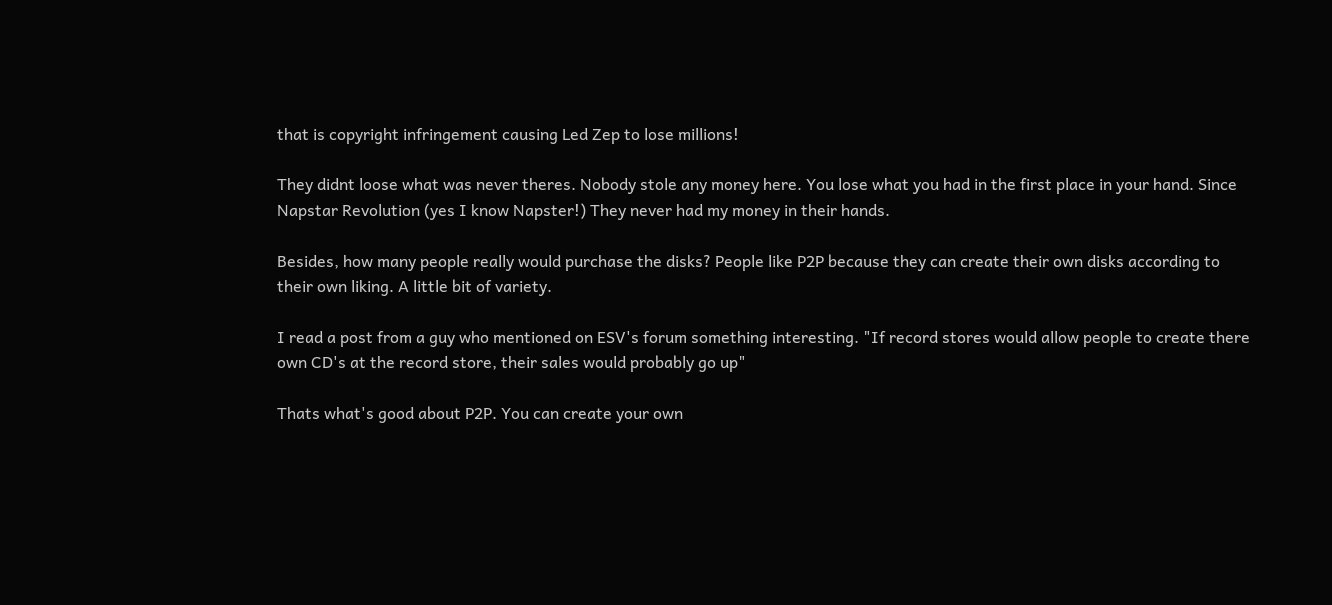that is copyright infringement causing Led Zep to lose millions!

They didnt loose what was never theres. Nobody stole any money here. You lose what you had in the first place in your hand. Since Napstar Revolution (yes I know Napster!) They never had my money in their hands.

Besides, how many people really would purchase the disks? People like P2P because they can create their own disks according to their own liking. A little bit of variety.

I read a post from a guy who mentioned on ESV's forum something interesting. "If record stores would allow people to create there own CD's at the record store, their sales would probably go up"

Thats what's good about P2P. You can create your own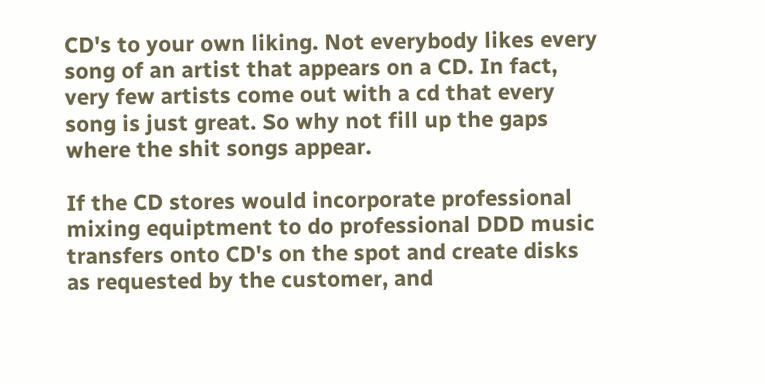CD's to your own liking. Not everybody likes every song of an artist that appears on a CD. In fact, very few artists come out with a cd that every song is just great. So why not fill up the gaps where the shit songs appear.

If the CD stores would incorporate professional mixing equiptment to do professional DDD music transfers onto CD's on the spot and create disks as requested by the customer, and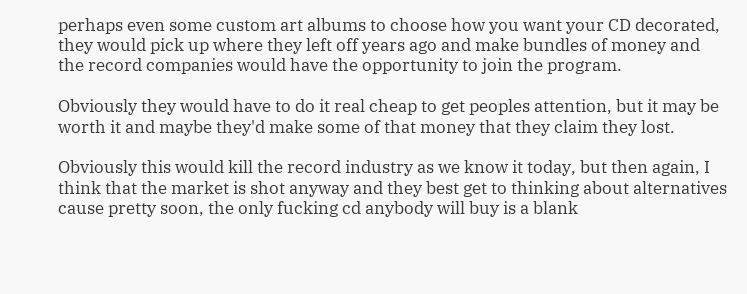perhaps even some custom art albums to choose how you want your CD decorated, they would pick up where they left off years ago and make bundles of money and the record companies would have the opportunity to join the program.

Obviously they would have to do it real cheap to get peoples attention, but it may be worth it and maybe they'd make some of that money that they claim they lost.

Obviously this would kill the record industry as we know it today, but then again, I think that the market is shot anyway and they best get to thinking about alternatives cause pretty soon, the only fucking cd anybody will buy is a blank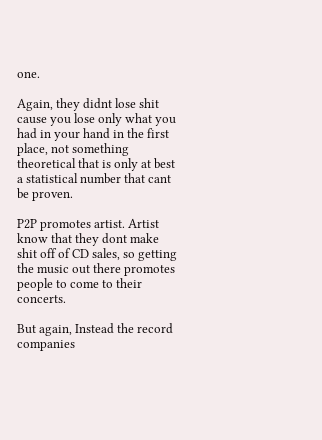one.

Again, they didnt lose shit cause you lose only what you had in your hand in the first place, not something theoretical that is only at best a statistical number that cant be proven.

P2P promotes artist. Artist know that they dont make shit off of CD sales, so getting the music out there promotes people to come to their concerts.

But again, Instead the record companies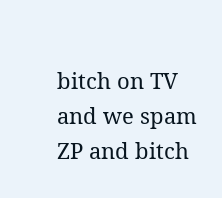bitch on TV and we spam ZP and bitch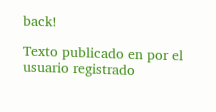back!

Texto publicado en por el usuario registrado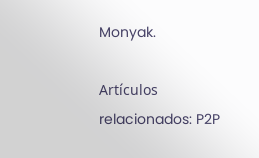Monyak.

Artículos relacionados: P2P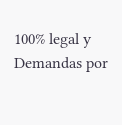100% legal y Demandas por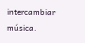intercambiar música.